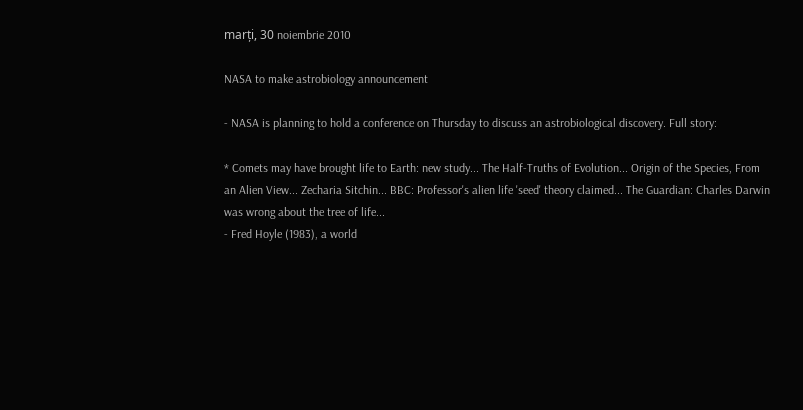marți, 30 noiembrie 2010

NASA to make astrobiology announcement

- NASA is planning to hold a conference on Thursday to discuss an astrobiological discovery. Full story:

* Comets may have brought life to Earth: new study... The Half-Truths of Evolution... Origin of the Species, From an Alien View... Zecharia Sitchin... BBC: Professor's alien life 'seed' theory claimed... The Guardian: Charles Darwin was wrong about the tree of life...
- Fred Hoyle (1983), a world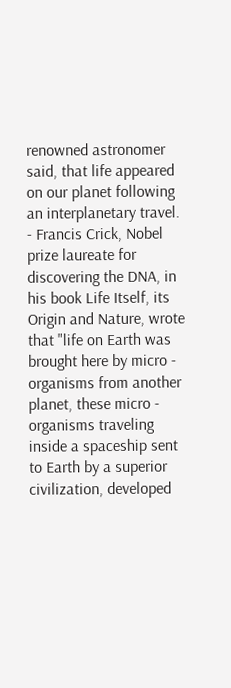renowned astronomer said, that life appeared on our planet following an interplanetary travel.
- Francis Crick, Nobel prize laureate for discovering the DNA, in his book Life Itself, its Origin and Nature, wrote that "life on Earth was brought here by micro - organisms from another planet, these micro - organisms traveling inside a spaceship sent to Earth by a superior civilization, developed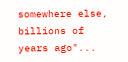somewhere else, billions of years ago"...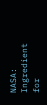NASA:
Ingredient for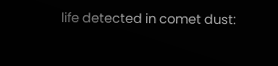life detected in comet dust: